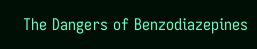The Dangers of Benzodiazepines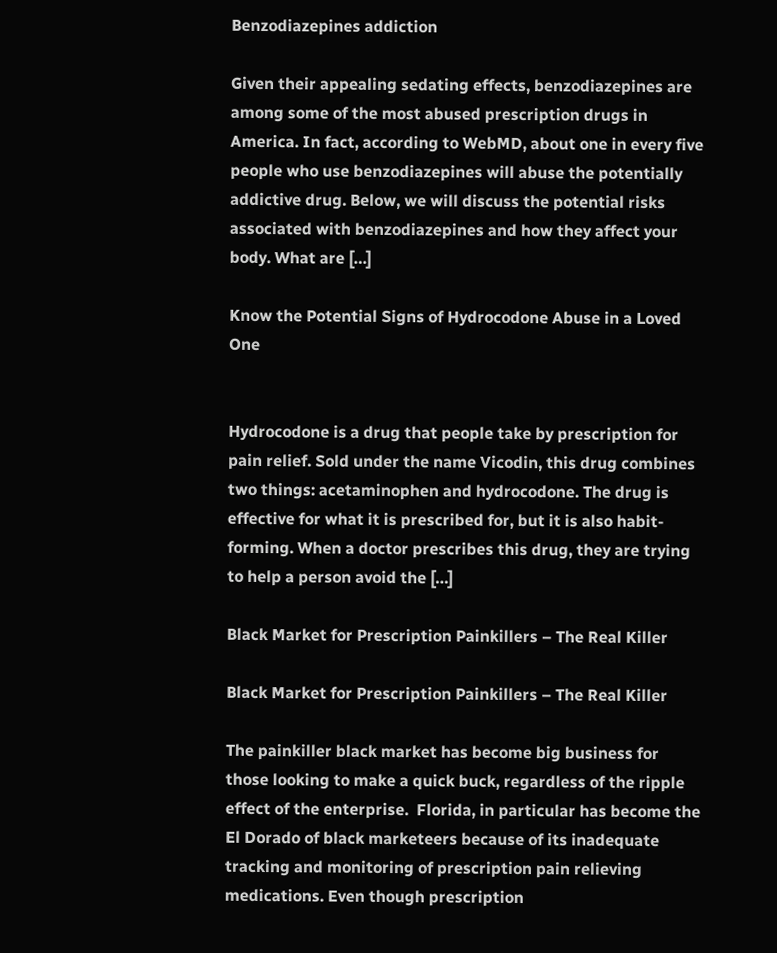Benzodiazepines addiction

Given their appealing sedating effects, benzodiazepines are among some of the most abused prescription drugs in America. In fact, according to WebMD, about one in every five people who use benzodiazepines will abuse the potentially addictive drug. Below, we will discuss the potential risks associated with benzodiazepines and how they affect your body. What are […]

Know the Potential Signs of Hydrocodone Abuse in a Loved One


Hydrocodone is a drug that people take by prescription for pain relief. Sold under the name Vicodin, this drug combines two things: acetaminophen and hydrocodone. The drug is effective for what it is prescribed for, but it is also habit-forming. When a doctor prescribes this drug, they are trying to help a person avoid the […]

Black Market for Prescription Painkillers – The Real Killer

Black Market for Prescription Painkillers – The Real Killer

The painkiller black market has become big business for those looking to make a quick buck, regardless of the ripple effect of the enterprise.  Florida, in particular has become the El Dorado of black marketeers because of its inadequate tracking and monitoring of prescription pain relieving medications. Even though prescription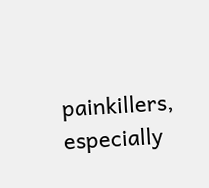painkillers, especially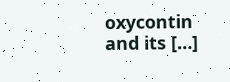oxycontin and its […]